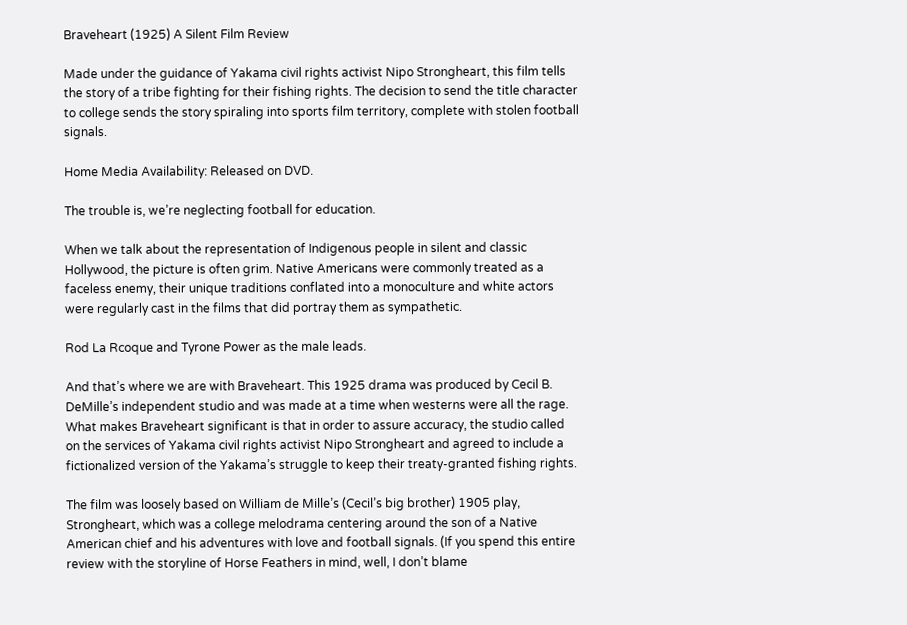Braveheart (1925) A Silent Film Review

Made under the guidance of Yakama civil rights activist Nipo Strongheart, this film tells the story of a tribe fighting for their fishing rights. The decision to send the title character to college sends the story spiraling into sports film territory, complete with stolen football signals.

Home Media Availability: Released on DVD.

The trouble is, we’re neglecting football for education.

When we talk about the representation of Indigenous people in silent and classic Hollywood, the picture is often grim. Native Americans were commonly treated as a faceless enemy, their unique traditions conflated into a monoculture and white actors were regularly cast in the films that did portray them as sympathetic.

Rod La Rcoque and Tyrone Power as the male leads.

And that’s where we are with Braveheart. This 1925 drama was produced by Cecil B. DeMille’s independent studio and was made at a time when westerns were all the rage. What makes Braveheart significant is that in order to assure accuracy, the studio called on the services of Yakama civil rights activist Nipo Strongheart and agreed to include a fictionalized version of the Yakama’s struggle to keep their treaty-granted fishing rights.

The film was loosely based on William de Mille’s (Cecil’s big brother) 1905 play, Strongheart, which was a college melodrama centering around the son of a Native American chief and his adventures with love and football signals. (If you spend this entire review with the storyline of Horse Feathers in mind, well, I don’t blame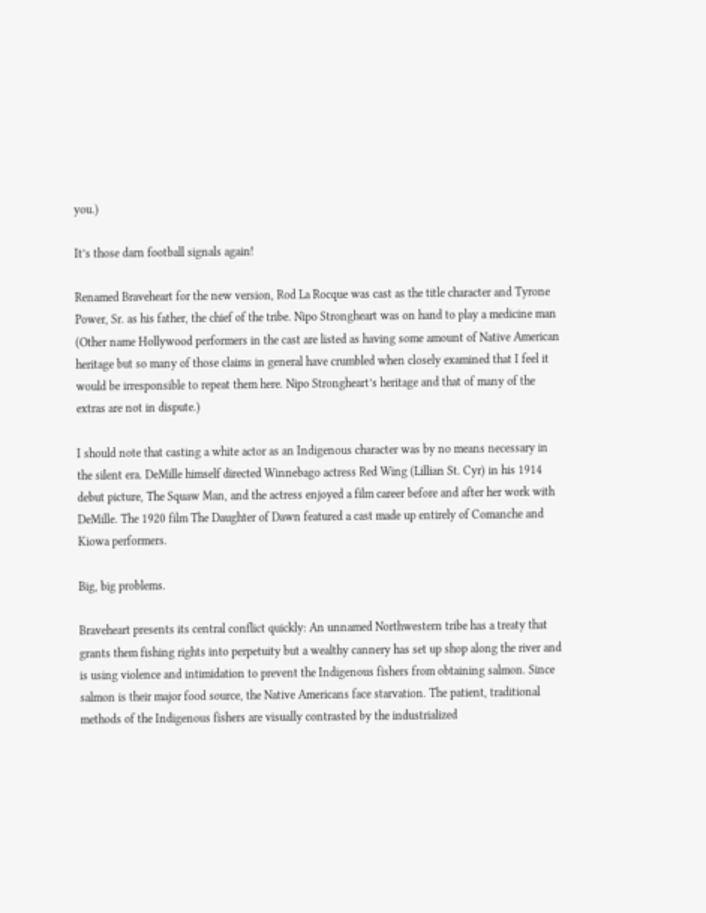you.)

It’s those darn football signals again!

Renamed Braveheart for the new version, Rod La Rocque was cast as the title character and Tyrone Power, Sr. as his father, the chief of the tribe. Nipo Strongheart was on hand to play a medicine man (Other name Hollywood performers in the cast are listed as having some amount of Native American heritage but so many of those claims in general have crumbled when closely examined that I feel it would be irresponsible to repeat them here. Nipo Strongheart’s heritage and that of many of the extras are not in dispute.)

I should note that casting a white actor as an Indigenous character was by no means necessary in the silent era. DeMille himself directed Winnebago actress Red Wing (Lillian St. Cyr) in his 1914 debut picture, The Squaw Man, and the actress enjoyed a film career before and after her work with DeMille. The 1920 film The Daughter of Dawn featured a cast made up entirely of Comanche and Kiowa performers.

Big, big problems.

Braveheart presents its central conflict quickly: An unnamed Northwestern tribe has a treaty that grants them fishing rights into perpetuity but a wealthy cannery has set up shop along the river and is using violence and intimidation to prevent the Indigenous fishers from obtaining salmon. Since salmon is their major food source, the Native Americans face starvation. The patient, traditional methods of the Indigenous fishers are visually contrasted by the industrialized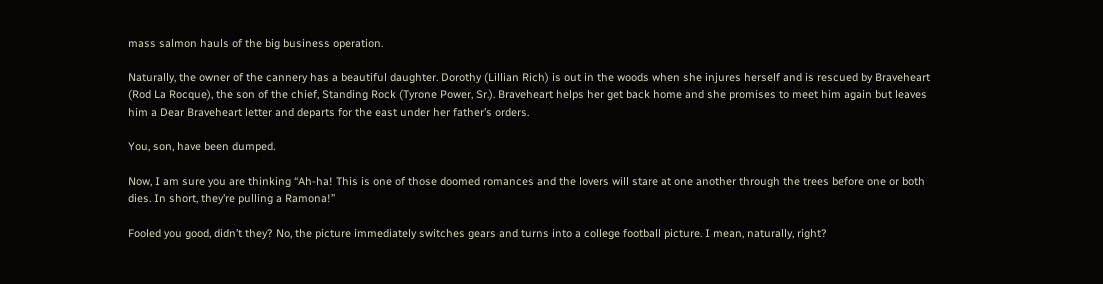mass salmon hauls of the big business operation.

Naturally, the owner of the cannery has a beautiful daughter. Dorothy (Lillian Rich) is out in the woods when she injures herself and is rescued by Braveheart (Rod La Rocque), the son of the chief, Standing Rock (Tyrone Power, Sr.). Braveheart helps her get back home and she promises to meet him again but leaves him a Dear Braveheart letter and departs for the east under her father’s orders.

You, son, have been dumped.

Now, I am sure you are thinking “Ah-ha! This is one of those doomed romances and the lovers will stare at one another through the trees before one or both dies. In short, they’re pulling a Ramona!”

Fooled you good, didn’t they? No, the picture immediately switches gears and turns into a college football picture. I mean, naturally, right?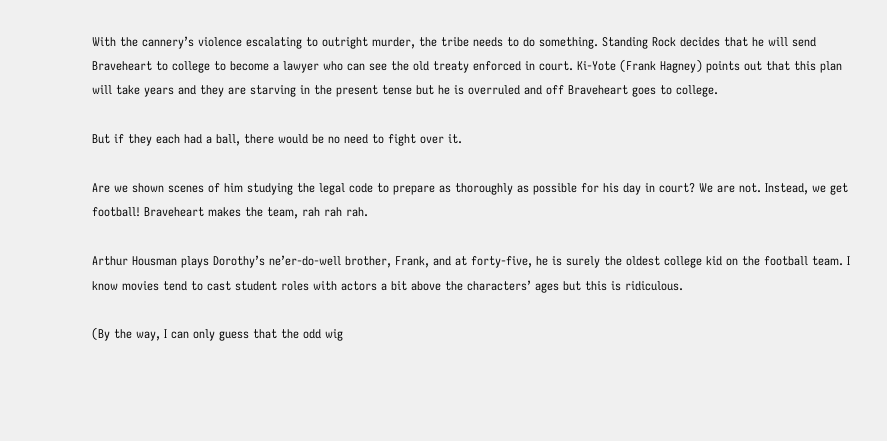With the cannery’s violence escalating to outright murder, the tribe needs to do something. Standing Rock decides that he will send Braveheart to college to become a lawyer who can see the old treaty enforced in court. Ki-Yote (Frank Hagney) points out that this plan will take years and they are starving in the present tense but he is overruled and off Braveheart goes to college.

But if they each had a ball, there would be no need to fight over it.

Are we shown scenes of him studying the legal code to prepare as thoroughly as possible for his day in court? We are not. Instead, we get football! Braveheart makes the team, rah rah rah.

Arthur Housman plays Dorothy’s ne’er-do-well brother, Frank, and at forty-five, he is surely the oldest college kid on the football team. I know movies tend to cast student roles with actors a bit above the characters’ ages but this is ridiculous.

(By the way, I can only guess that the odd wig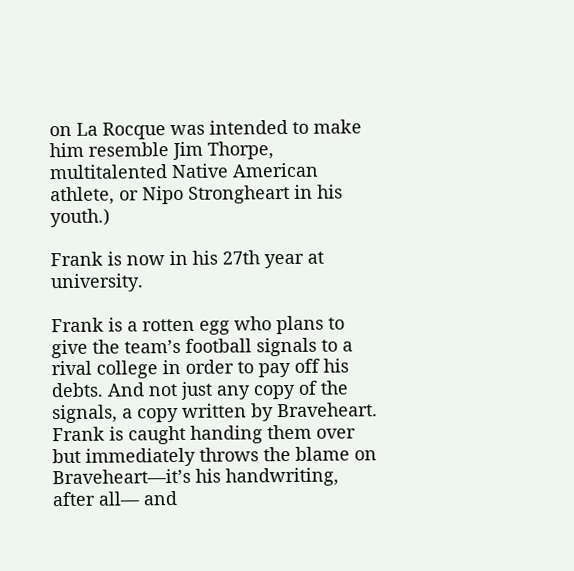on La Rocque was intended to make him resemble Jim Thorpe, multitalented Native American athlete, or Nipo Strongheart in his youth.)

Frank is now in his 27th year at university.

Frank is a rotten egg who plans to give the team’s football signals to a rival college in order to pay off his debts. And not just any copy of the signals, a copy written by Braveheart. Frank is caught handing them over but immediately throws the blame on Braveheart—it’s his handwriting, after all— and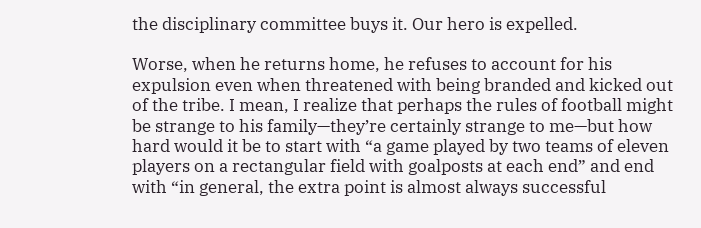the disciplinary committee buys it. Our hero is expelled.

Worse, when he returns home, he refuses to account for his expulsion even when threatened with being branded and kicked out of the tribe. I mean, I realize that perhaps the rules of football might be strange to his family—they’re certainly strange to me—but how hard would it be to start with “a game played by two teams of eleven players on a rectangular field with goalposts at each end” and end with “in general, the extra point is almost always successful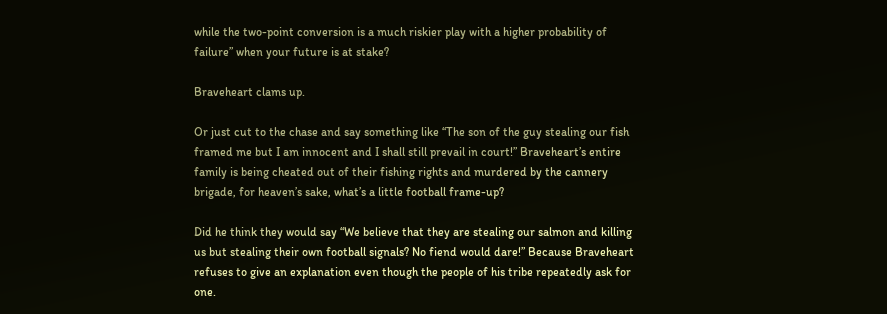while the two-point conversion is a much riskier play with a higher probability of failure” when your future is at stake?

Braveheart clams up.

Or just cut to the chase and say something like “The son of the guy stealing our fish framed me but I am innocent and I shall still prevail in court!” Braveheart’s entire family is being cheated out of their fishing rights and murdered by the cannery brigade, for heaven’s sake, what’s a little football frame-up?

Did he think they would say “We believe that they are stealing our salmon and killing us but stealing their own football signals? No fiend would dare!” Because Braveheart refuses to give an explanation even though the people of his tribe repeatedly ask for one.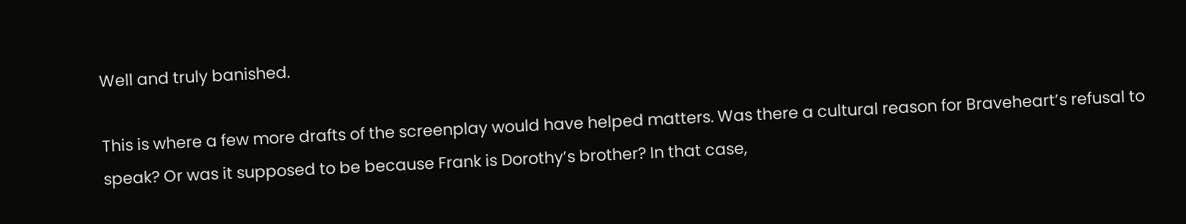Well and truly banished.

This is where a few more drafts of the screenplay would have helped matters. Was there a cultural reason for Braveheart’s refusal to speak? Or was it supposed to be because Frank is Dorothy’s brother? In that case,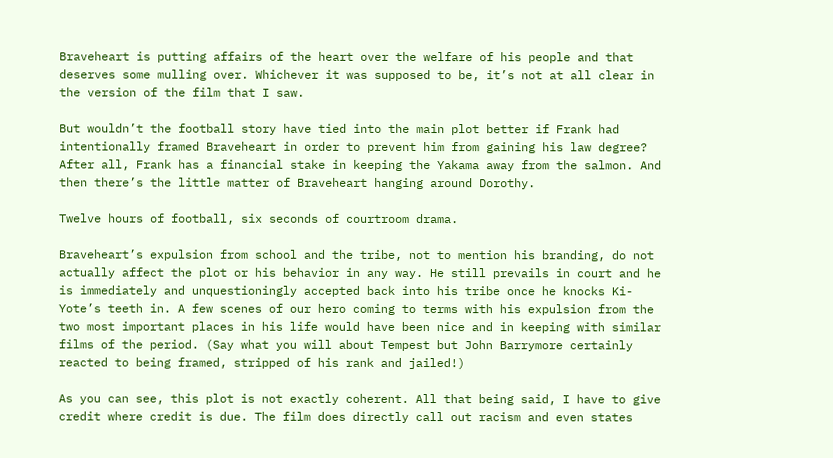Braveheart is putting affairs of the heart over the welfare of his people and that deserves some mulling over. Whichever it was supposed to be, it’s not at all clear in the version of the film that I saw.

But wouldn’t the football story have tied into the main plot better if Frank had intentionally framed Braveheart in order to prevent him from gaining his law degree? After all, Frank has a financial stake in keeping the Yakama away from the salmon. And then there’s the little matter of Braveheart hanging around Dorothy.

Twelve hours of football, six seconds of courtroom drama.

Braveheart’s expulsion from school and the tribe, not to mention his branding, do not actually affect the plot or his behavior in any way. He still prevails in court and he is immediately and unquestioningly accepted back into his tribe once he knocks Ki-Yote’s teeth in. A few scenes of our hero coming to terms with his expulsion from the two most important places in his life would have been nice and in keeping with similar films of the period. (Say what you will about Tempest but John Barrymore certainly reacted to being framed, stripped of his rank and jailed!)

As you can see, this plot is not exactly coherent. All that being said, I have to give credit where credit is due. The film does directly call out racism and even states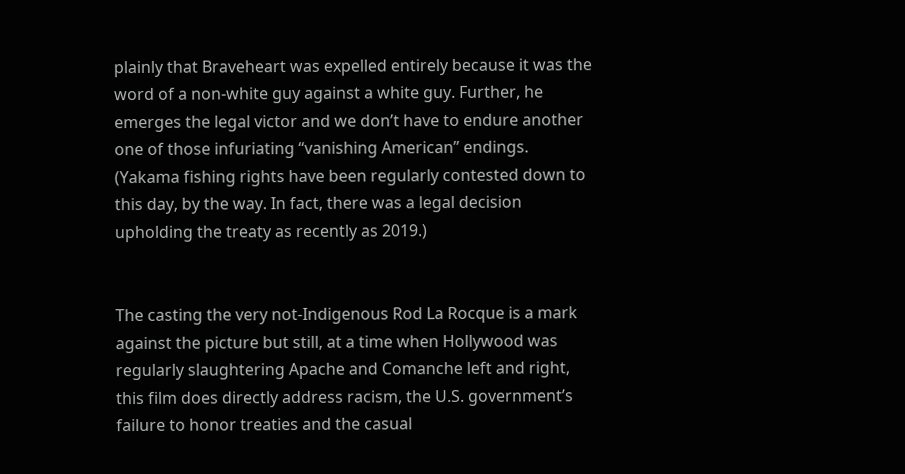plainly that Braveheart was expelled entirely because it was the word of a non-white guy against a white guy. Further, he emerges the legal victor and we don’t have to endure another one of those infuriating “vanishing American” endings. (Yakama fishing rights have been regularly contested down to this day, by the way. In fact, there was a legal decision upholding the treaty as recently as 2019.)


The casting the very not-Indigenous Rod La Rocque is a mark against the picture but still, at a time when Hollywood was regularly slaughtering Apache and Comanche left and right, this film does directly address racism, the U.S. government’s failure to honor treaties and the casual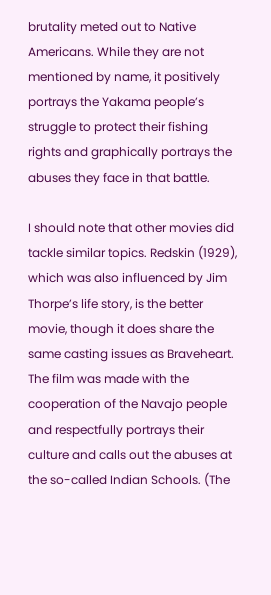brutality meted out to Native Americans. While they are not mentioned by name, it positively portrays the Yakama people’s struggle to protect their fishing rights and graphically portrays the abuses they face in that battle.

I should note that other movies did tackle similar topics. Redskin (1929), which was also influenced by Jim Thorpe’s life story, is the better movie, though it does share the same casting issues as Braveheart. The film was made with the cooperation of the Navajo people and respectfully portrays their culture and calls out the abuses at the so-called Indian Schools. (The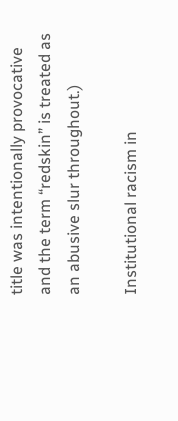title was intentionally provocative and the term “redskin” is treated as an abusive slur throughout.)

Institutional racism in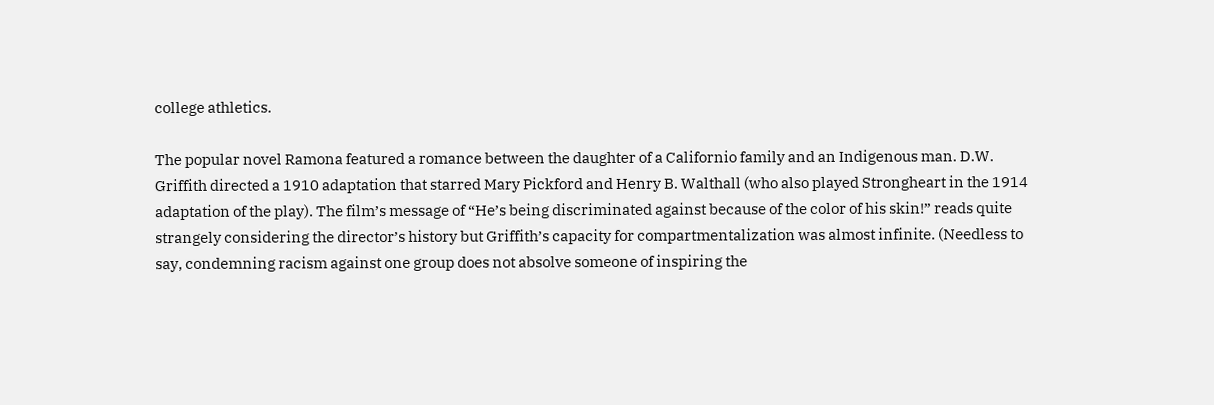college athletics.

The popular novel Ramona featured a romance between the daughter of a Californio family and an Indigenous man. D.W. Griffith directed a 1910 adaptation that starred Mary Pickford and Henry B. Walthall (who also played Strongheart in the 1914 adaptation of the play). The film’s message of “He’s being discriminated against because of the color of his skin!” reads quite strangely considering the director’s history but Griffith’s capacity for compartmentalization was almost infinite. (Needless to say, condemning racism against one group does not absolve someone of inspiring the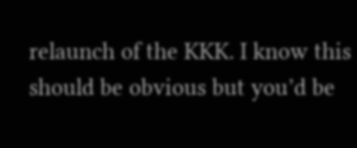relaunch of the KKK. I know this should be obvious but you’d be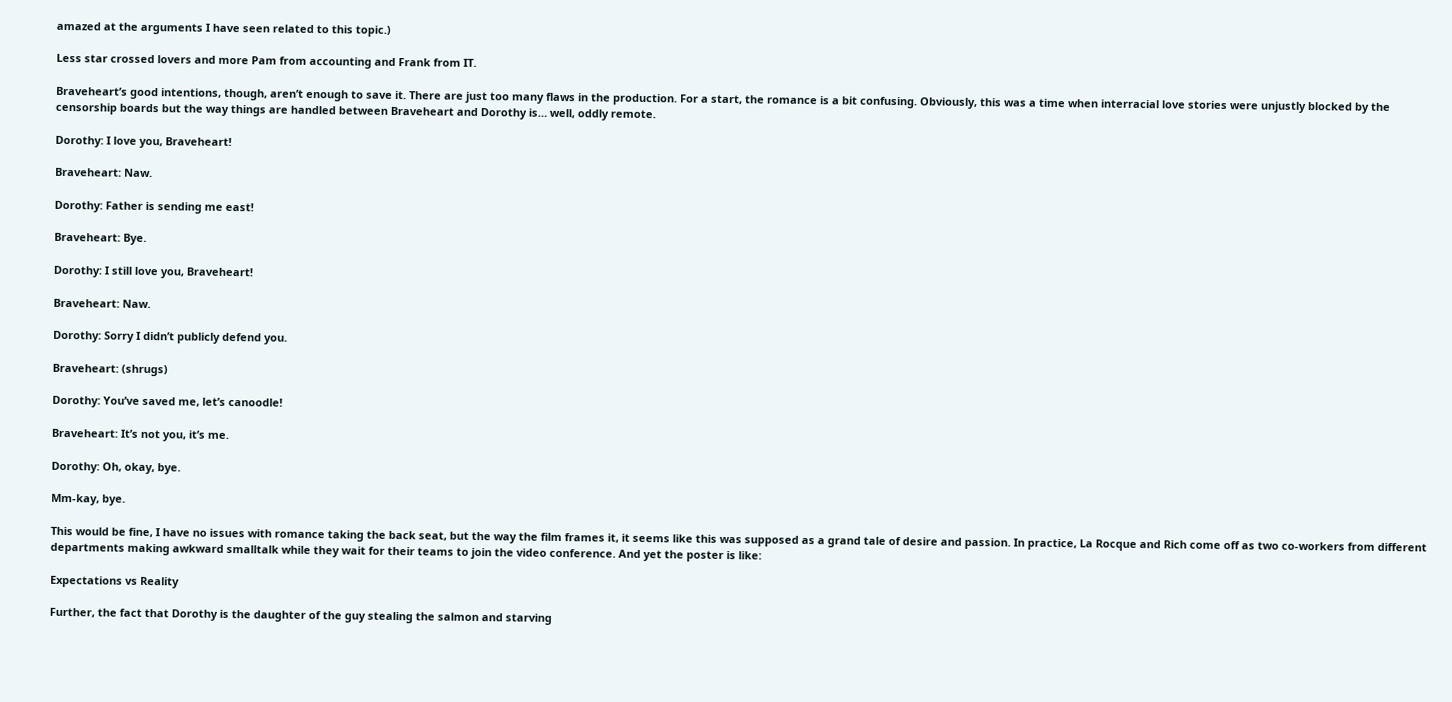amazed at the arguments I have seen related to this topic.)

Less star crossed lovers and more Pam from accounting and Frank from IT.

Braveheart’s good intentions, though, aren’t enough to save it. There are just too many flaws in the production. For a start, the romance is a bit confusing. Obviously, this was a time when interracial love stories were unjustly blocked by the censorship boards but the way things are handled between Braveheart and Dorothy is… well, oddly remote.

Dorothy: I love you, Braveheart!

Braveheart: Naw.

Dorothy: Father is sending me east!

Braveheart: Bye.

Dorothy: I still love you, Braveheart!

Braveheart: Naw.

Dorothy: Sorry I didn’t publicly defend you.

Braveheart: (shrugs)

Dorothy: You’ve saved me, let’s canoodle!

Braveheart: It’s not you, it’s me.

Dorothy: Oh, okay, bye.

Mm-kay, bye.

This would be fine, I have no issues with romance taking the back seat, but the way the film frames it, it seems like this was supposed as a grand tale of desire and passion. In practice, La Rocque and Rich come off as two co-workers from different departments making awkward smalltalk while they wait for their teams to join the video conference. And yet the poster is like:

Expectations vs Reality

Further, the fact that Dorothy is the daughter of the guy stealing the salmon and starving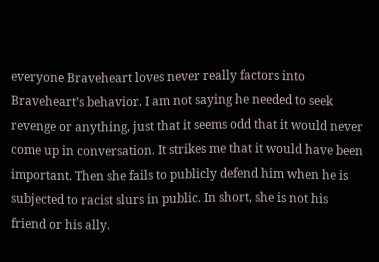everyone Braveheart loves never really factors into Braveheart’s behavior. I am not saying he needed to seek revenge or anything, just that it seems odd that it would never come up in conversation. It strikes me that it would have been important. Then she fails to publicly defend him when he is subjected to racist slurs in public. In short, she is not his friend or his ally.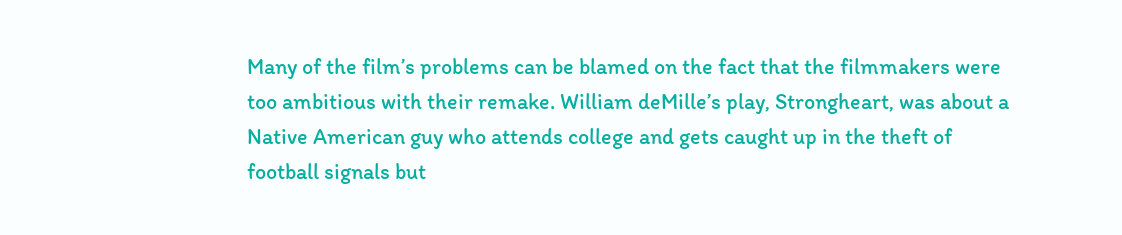Many of the film’s problems can be blamed on the fact that the filmmakers were too ambitious with their remake. William deMille’s play, Strongheart, was about a Native American guy who attends college and gets caught up in the theft of football signals but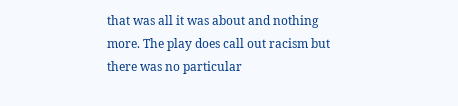that was all it was about and nothing more. The play does call out racism but there was no particular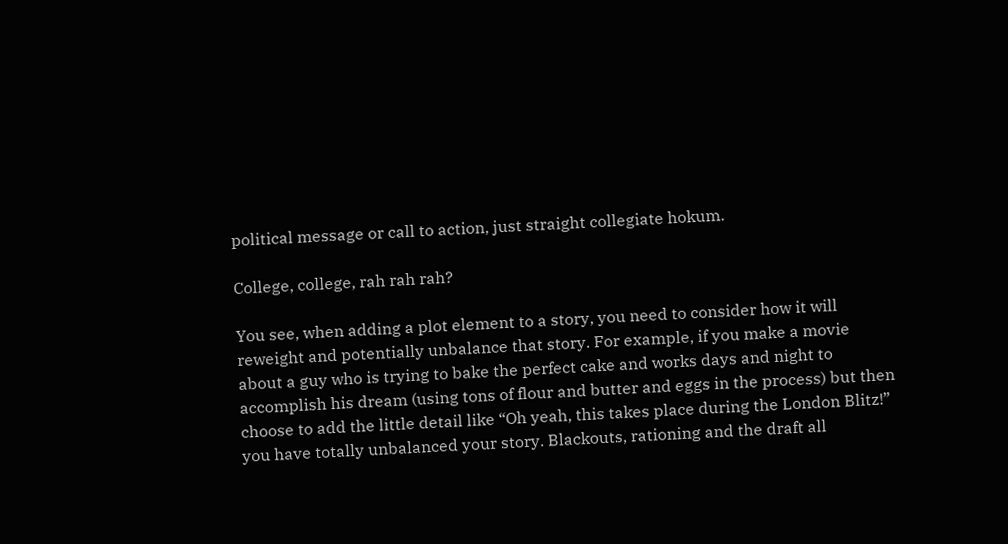political message or call to action, just straight collegiate hokum.

College, college, rah rah rah?

You see, when adding a plot element to a story, you need to consider how it will reweight and potentially unbalance that story. For example, if you make a movie about a guy who is trying to bake the perfect cake and works days and night to accomplish his dream (using tons of flour and butter and eggs in the process) but then choose to add the little detail like “Oh yeah, this takes place during the London Blitz!” you have totally unbalanced your story. Blackouts, rationing and the draft all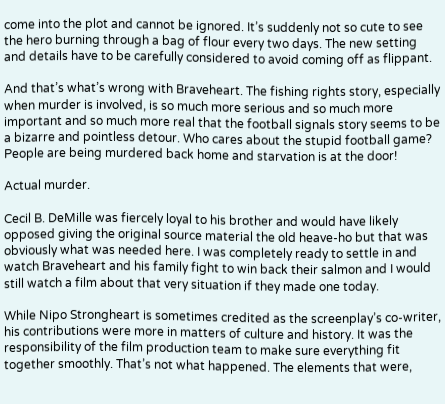come into the plot and cannot be ignored. It’s suddenly not so cute to see the hero burning through a bag of flour every two days. The new setting and details have to be carefully considered to avoid coming off as flippant.

And that’s what’s wrong with Braveheart. The fishing rights story, especially when murder is involved, is so much more serious and so much more important and so much more real that the football signals story seems to be a bizarre and pointless detour. Who cares about the stupid football game? People are being murdered back home and starvation is at the door!

Actual murder.

Cecil B. DeMille was fiercely loyal to his brother and would have likely opposed giving the original source material the old heave-ho but that was obviously what was needed here. I was completely ready to settle in and watch Braveheart and his family fight to win back their salmon and I would still watch a film about that very situation if they made one today.

While Nipo Strongheart is sometimes credited as the screenplay’s co-writer, his contributions were more in matters of culture and history. It was the responsibility of the film production team to make sure everything fit together smoothly. That’s not what happened. The elements that were,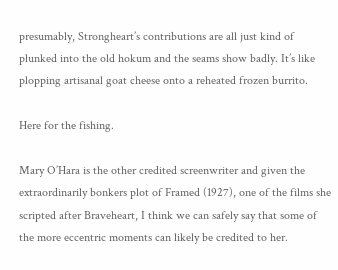presumably, Strongheart’s contributions are all just kind of plunked into the old hokum and the seams show badly. It’s like plopping artisanal goat cheese onto a reheated frozen burrito.

Here for the fishing.

Mary O’Hara is the other credited screenwriter and given the extraordinarily bonkers plot of Framed (1927), one of the films she scripted after Braveheart, I think we can safely say that some of the more eccentric moments can likely be credited to her.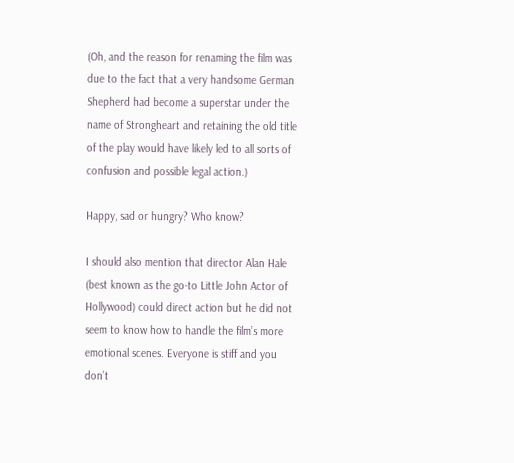(Oh, and the reason for renaming the film was due to the fact that a very handsome German Shepherd had become a superstar under the name of Strongheart and retaining the old title of the play would have likely led to all sorts of confusion and possible legal action.)

Happy, sad or hungry? Who know?

I should also mention that director Alan Hale (best known as the go-to Little John Actor of Hollywood) could direct action but he did not seem to know how to handle the film’s more emotional scenes. Everyone is stiff and you don’t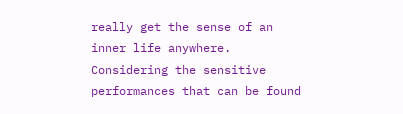really get the sense of an inner life anywhere. Considering the sensitive performances that can be found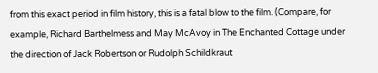from this exact period in film history, this is a fatal blow to the film. (Compare, for example, Richard Barthelmess and May McAvoy in The Enchanted Cottage under the direction of Jack Robertson or Rudolph Schildkraut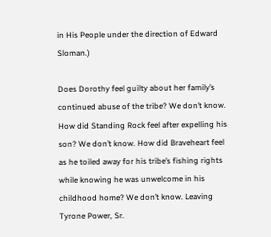in His People under the direction of Edward Sloman.)

Does Dorothy feel guilty about her family’s continued abuse of the tribe? We don’t know. How did Standing Rock feel after expelling his son? We don’t know. How did Braveheart feel as he toiled away for his tribe’s fishing rights while knowing he was unwelcome in his childhood home? We don’t know. Leaving Tyrone Power, Sr.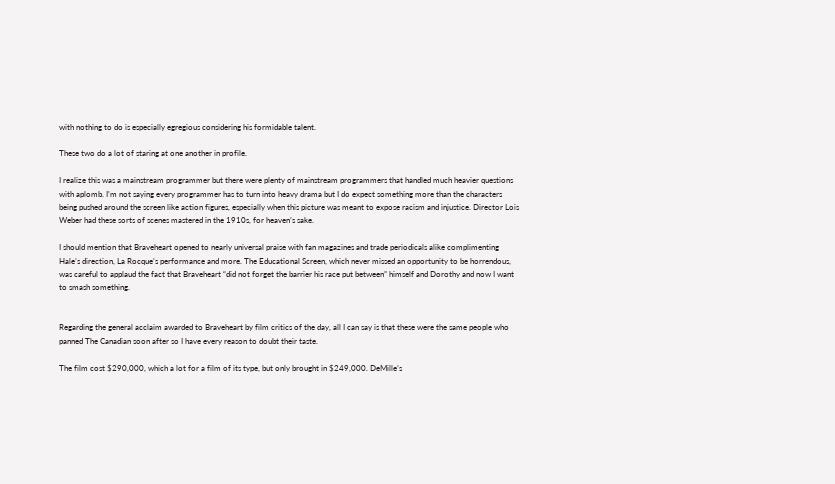with nothing to do is especially egregious considering his formidable talent.

These two do a lot of staring at one another in profile.

I realize this was a mainstream programmer but there were plenty of mainstream programmers that handled much heavier questions with aplomb. I’m not saying every programmer has to turn into heavy drama but I do expect something more than the characters being pushed around the screen like action figures, especially when this picture was meant to expose racism and injustice. Director Lois Weber had these sorts of scenes mastered in the 1910s, for heaven’s sake.

I should mention that Braveheart opened to nearly universal praise with fan magazines and trade periodicals alike complimenting Hale’s direction, La Rocque’s performance and more. The Educational Screen, which never missed an opportunity to be horrendous, was careful to applaud the fact that Braveheart “did not forget the barrier his race put between” himself and Dorothy and now I want to smash something.


Regarding the general acclaim awarded to Braveheart by film critics of the day, all I can say is that these were the same people who panned The Canadian soon after so I have every reason to doubt their taste.

The film cost $290,000, which a lot for a film of its type, but only brought in $249,000. DeMille’s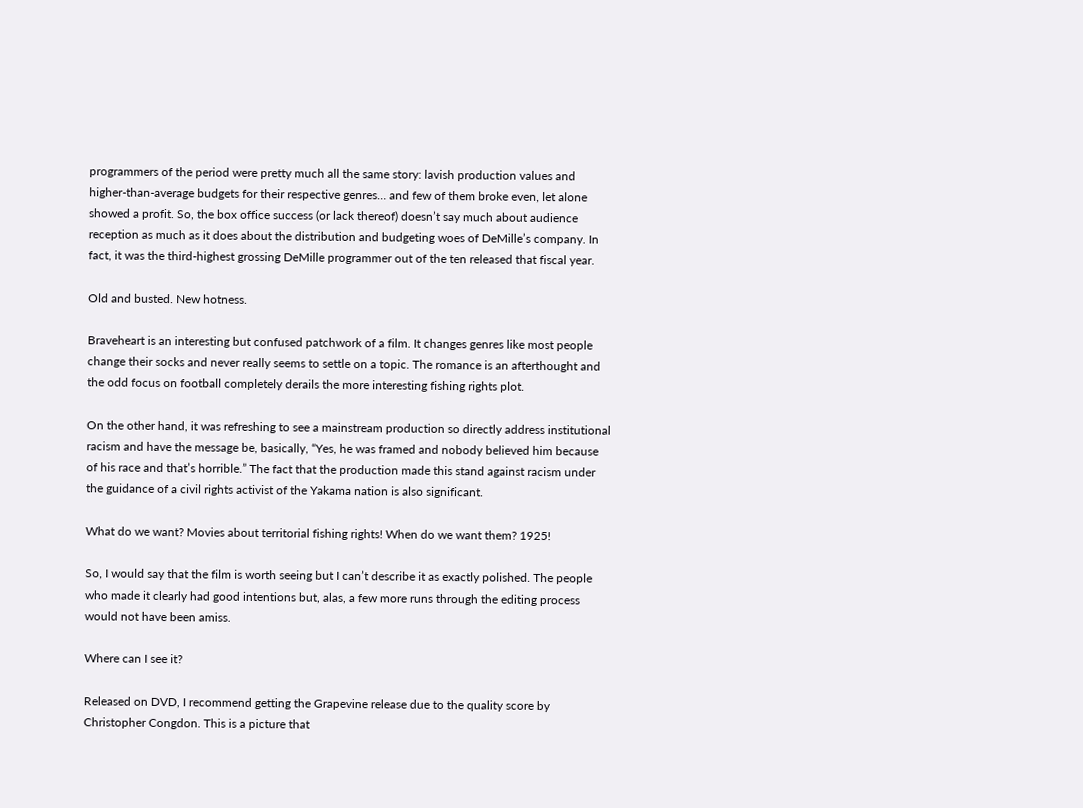programmers of the period were pretty much all the same story: lavish production values and higher-than-average budgets for their respective genres… and few of them broke even, let alone showed a profit. So, the box office success (or lack thereof) doesn’t say much about audience reception as much as it does about the distribution and budgeting woes of DeMille’s company. In fact, it was the third-highest grossing DeMille programmer out of the ten released that fiscal year.

Old and busted. New hotness.

Braveheart is an interesting but confused patchwork of a film. It changes genres like most people change their socks and never really seems to settle on a topic. The romance is an afterthought and the odd focus on football completely derails the more interesting fishing rights plot.

On the other hand, it was refreshing to see a mainstream production so directly address institutional racism and have the message be, basically, “Yes, he was framed and nobody believed him because of his race and that’s horrible.” The fact that the production made this stand against racism under the guidance of a civil rights activist of the Yakama nation is also significant.

What do we want? Movies about territorial fishing rights! When do we want them? 1925!

So, I would say that the film is worth seeing but I can’t describe it as exactly polished. The people who made it clearly had good intentions but, alas, a few more runs through the editing process would not have been amiss.

Where can I see it?

Released on DVD, I recommend getting the Grapevine release due to the quality score by Christopher Congdon. This is a picture that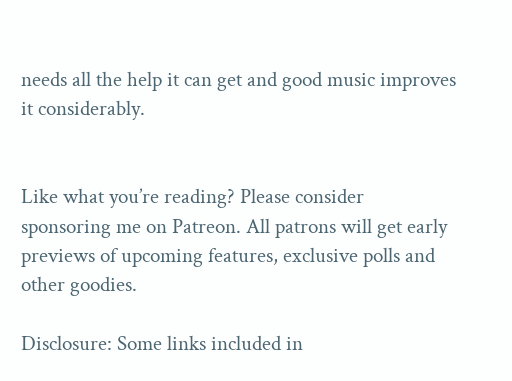needs all the help it can get and good music improves it considerably.


Like what you’re reading? Please consider sponsoring me on Patreon. All patrons will get early previews of upcoming features, exclusive polls and other goodies.

Disclosure: Some links included in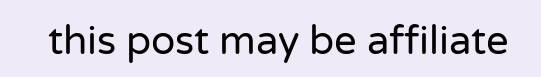this post may be affiliate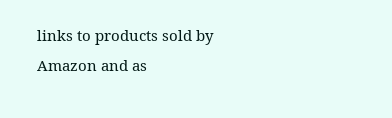links to products sold by Amazon and as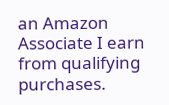an Amazon Associate I earn from qualifying purchases.